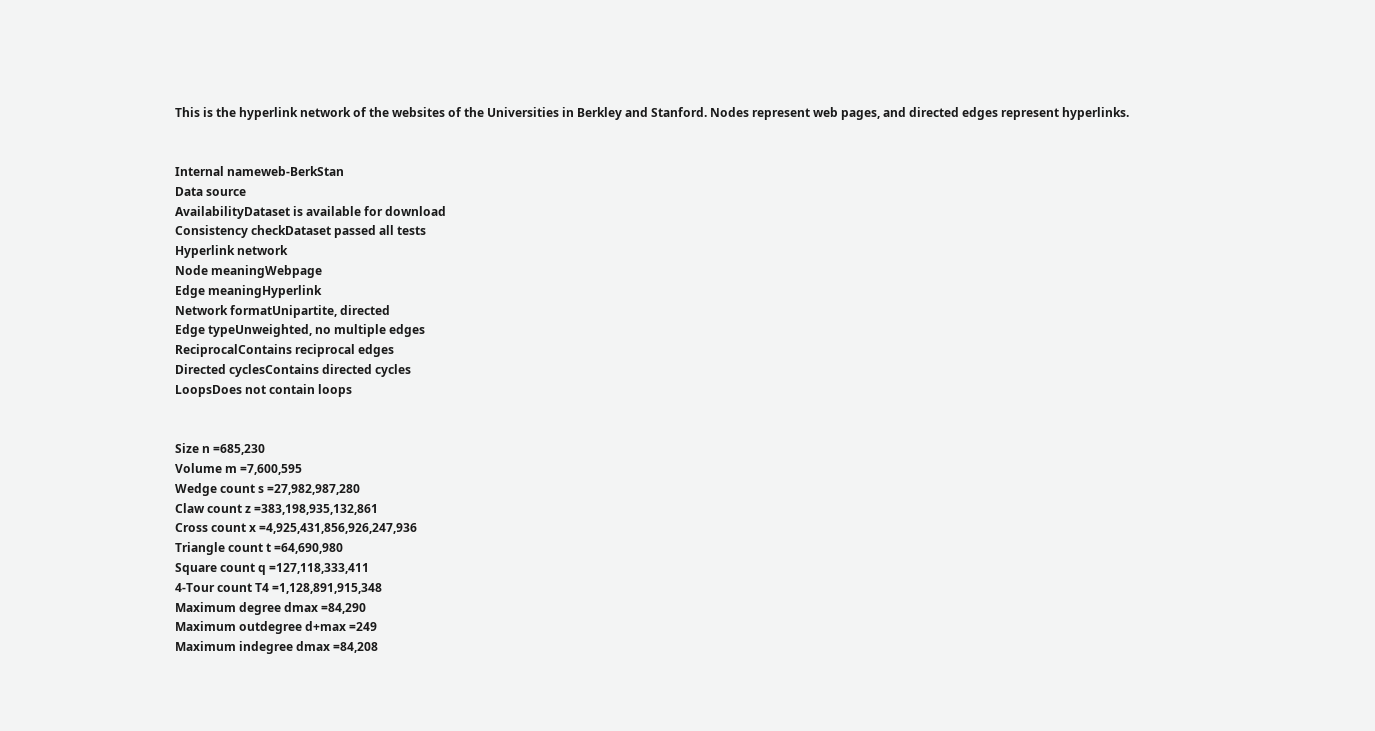This is the hyperlink network of the websites of the Universities in Berkley and Stanford. Nodes represent web pages, and directed edges represent hyperlinks.


Internal nameweb-BerkStan
Data source
AvailabilityDataset is available for download
Consistency checkDataset passed all tests
Hyperlink network
Node meaningWebpage
Edge meaningHyperlink
Network formatUnipartite, directed
Edge typeUnweighted, no multiple edges
ReciprocalContains reciprocal edges
Directed cyclesContains directed cycles
LoopsDoes not contain loops


Size n =685,230
Volume m =7,600,595
Wedge count s =27,982,987,280
Claw count z =383,198,935,132,861
Cross count x =4,925,431,856,926,247,936
Triangle count t =64,690,980
Square count q =127,118,333,411
4-Tour count T4 =1,128,891,915,348
Maximum degree dmax =84,290
Maximum outdegree d+max =249
Maximum indegree dmax =84,208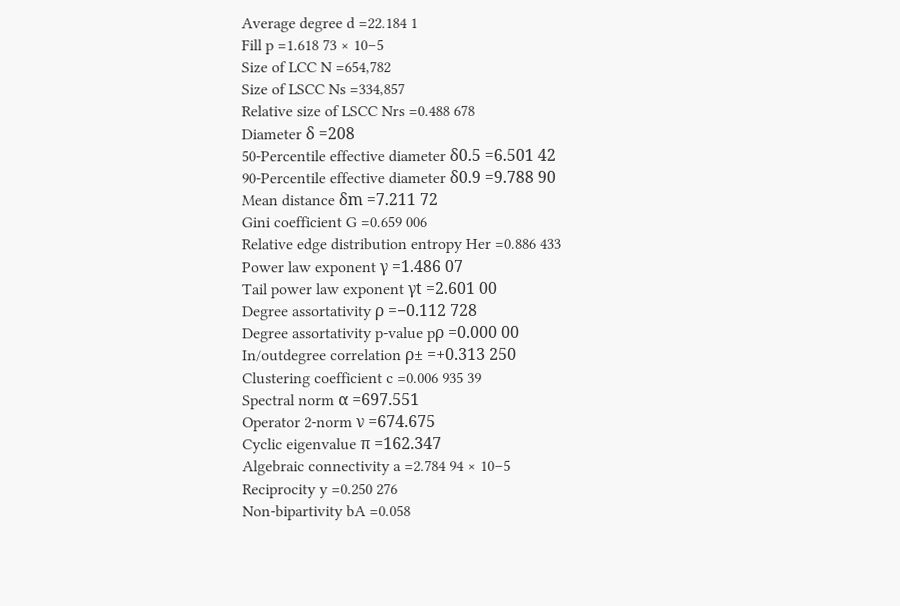Average degree d =22.184 1
Fill p =1.618 73 × 10−5
Size of LCC N =654,782
Size of LSCC Ns =334,857
Relative size of LSCC Nrs =0.488 678
Diameter δ =208
50-Percentile effective diameter δ0.5 =6.501 42
90-Percentile effective diameter δ0.9 =9.788 90
Mean distance δm =7.211 72
Gini coefficient G =0.659 006
Relative edge distribution entropy Her =0.886 433
Power law exponent γ =1.486 07
Tail power law exponent γt =2.601 00
Degree assortativity ρ =−0.112 728
Degree assortativity p-value pρ =0.000 00
In/outdegree correlation ρ± =+0.313 250
Clustering coefficient c =0.006 935 39
Spectral norm α =697.551
Operator 2-norm ν =674.675
Cyclic eigenvalue π =162.347
Algebraic connectivity a =2.784 94 × 10−5
Reciprocity y =0.250 276
Non-bipartivity bA =0.058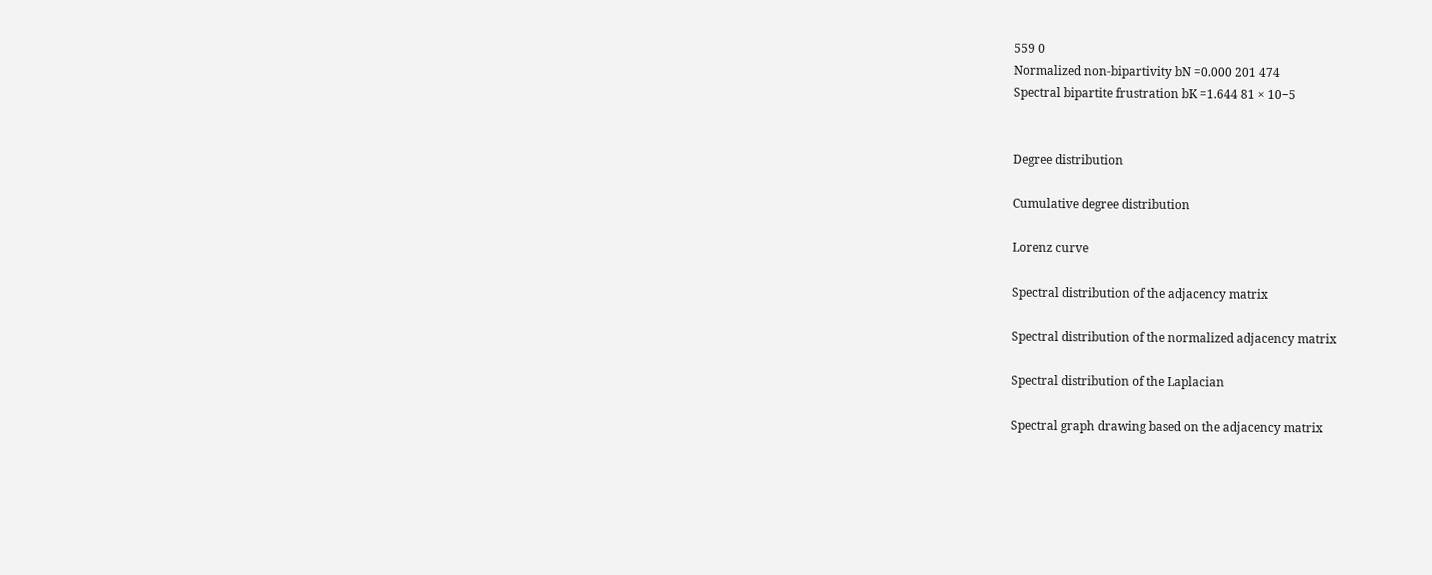559 0
Normalized non-bipartivity bN =0.000 201 474
Spectral bipartite frustration bK =1.644 81 × 10−5


Degree distribution

Cumulative degree distribution

Lorenz curve

Spectral distribution of the adjacency matrix

Spectral distribution of the normalized adjacency matrix

Spectral distribution of the Laplacian

Spectral graph drawing based on the adjacency matrix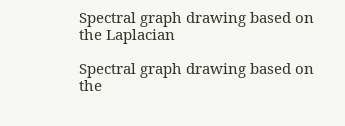Spectral graph drawing based on the Laplacian

Spectral graph drawing based on the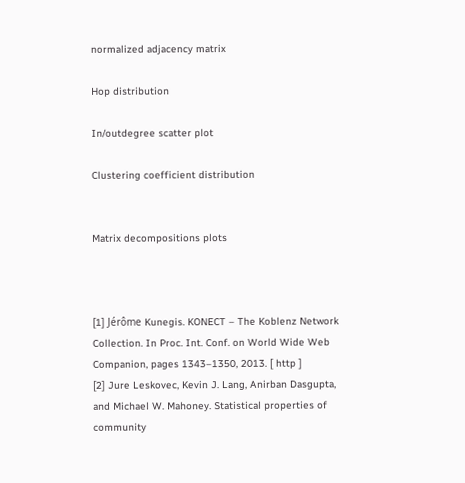normalized adjacency matrix

Hop distribution

In/outdegree scatter plot

Clustering coefficient distribution


Matrix decompositions plots



[1] Jérôme Kunegis. KONECT – The Koblenz Network Collection. In Proc. Int. Conf. on World Wide Web Companion, pages 1343–1350, 2013. [ http ]
[2] Jure Leskovec, Kevin J. Lang, Anirban Dasgupta, and Michael W. Mahoney. Statistical properties of community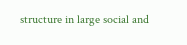structure in large social and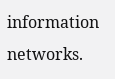information networks.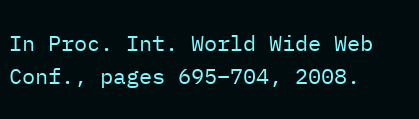In Proc. Int. World Wide Web Conf., pages 695–704, 2008.